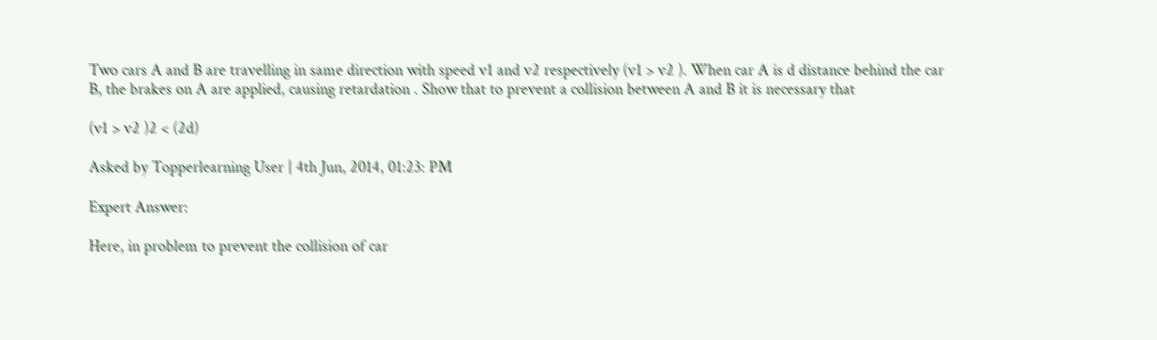Two cars A and B are travelling in same direction with speed v1 and v2 respectively (v1 > v2 ). When car A is d distance behind the car B, the brakes on A are applied, causing retardation . Show that to prevent a collision between A and B it is necessary that

(v1 > v2 )2 < (2d)

Asked by Topperlearning User | 4th Jun, 2014, 01:23: PM

Expert Answer:

Here, in problem to prevent the collision of car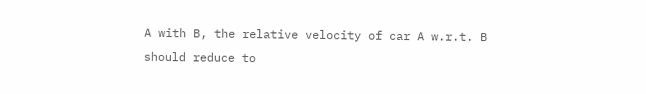A with B, the relative velocity of car A w.r.t. B should reduce to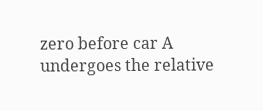zero before car A undergoes the relative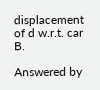displacement of d w.r.t. car B.

Answered by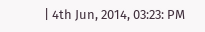| 4th Jun, 2014, 03:23: PM